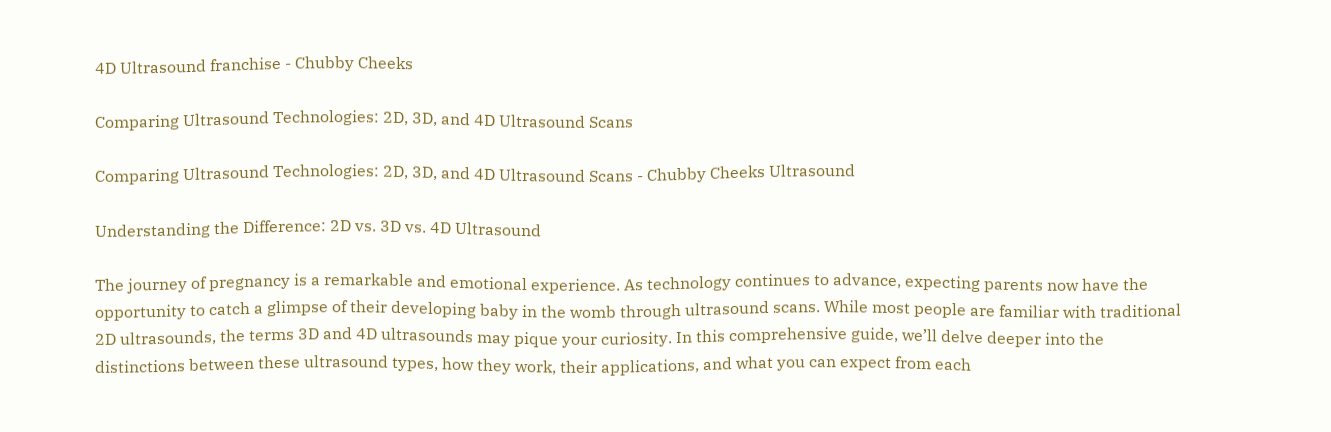4D Ultrasound franchise - Chubby Cheeks

Comparing Ultrasound Technologies: 2D, 3D, and 4D Ultrasound Scans

Comparing Ultrasound Technologies: 2D, 3D, and 4D Ultrasound Scans - Chubby Cheeks Ultrasound

Understanding the Difference: 2D vs. 3D vs. 4D Ultrasound

The journey of pregnancy is a remarkable and emotional experience. As technology continues to advance, expecting parents now have the opportunity to catch a glimpse of their developing baby in the womb through ultrasound scans. While most people are familiar with traditional 2D ultrasounds, the terms 3D and 4D ultrasounds may pique your curiosity. In this comprehensive guide, we’ll delve deeper into the distinctions between these ultrasound types, how they work, their applications, and what you can expect from each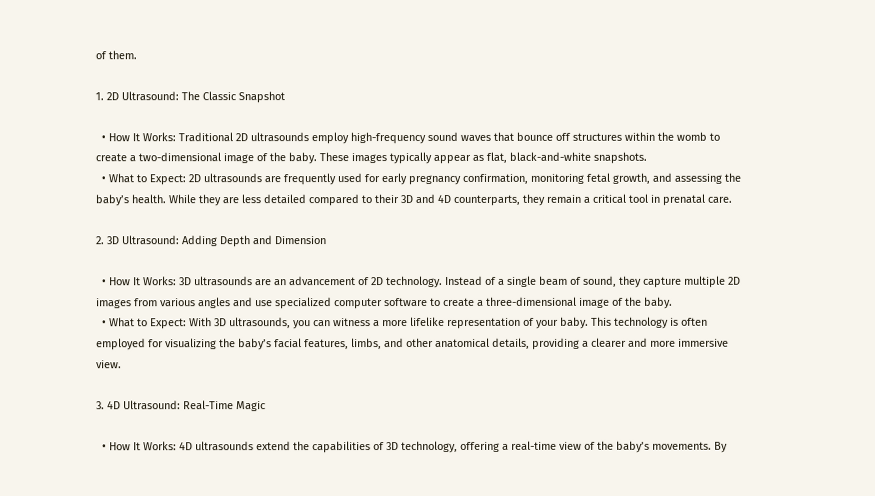of them.

1. 2D Ultrasound: The Classic Snapshot

  • How It Works: Traditional 2D ultrasounds employ high-frequency sound waves that bounce off structures within the womb to create a two-dimensional image of the baby. These images typically appear as flat, black-and-white snapshots.
  • What to Expect: 2D ultrasounds are frequently used for early pregnancy confirmation, monitoring fetal growth, and assessing the baby’s health. While they are less detailed compared to their 3D and 4D counterparts, they remain a critical tool in prenatal care.

2. 3D Ultrasound: Adding Depth and Dimension

  • How It Works: 3D ultrasounds are an advancement of 2D technology. Instead of a single beam of sound, they capture multiple 2D images from various angles and use specialized computer software to create a three-dimensional image of the baby.
  • What to Expect: With 3D ultrasounds, you can witness a more lifelike representation of your baby. This technology is often employed for visualizing the baby’s facial features, limbs, and other anatomical details, providing a clearer and more immersive view.

3. 4D Ultrasound: Real-Time Magic

  • How It Works: 4D ultrasounds extend the capabilities of 3D technology, offering a real-time view of the baby’s movements. By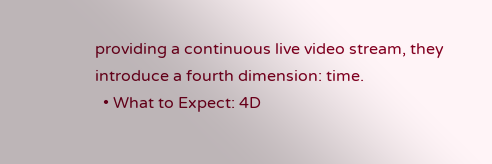providing a continuous live video stream, they introduce a fourth dimension: time.
  • What to Expect: 4D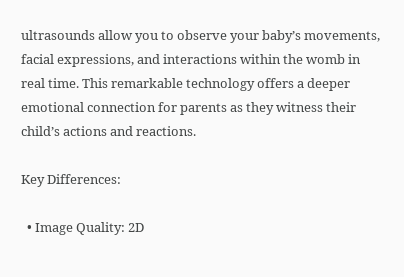ultrasounds allow you to observe your baby’s movements, facial expressions, and interactions within the womb in real time. This remarkable technology offers a deeper emotional connection for parents as they witness their child’s actions and reactions.

Key Differences:

  • Image Quality: 2D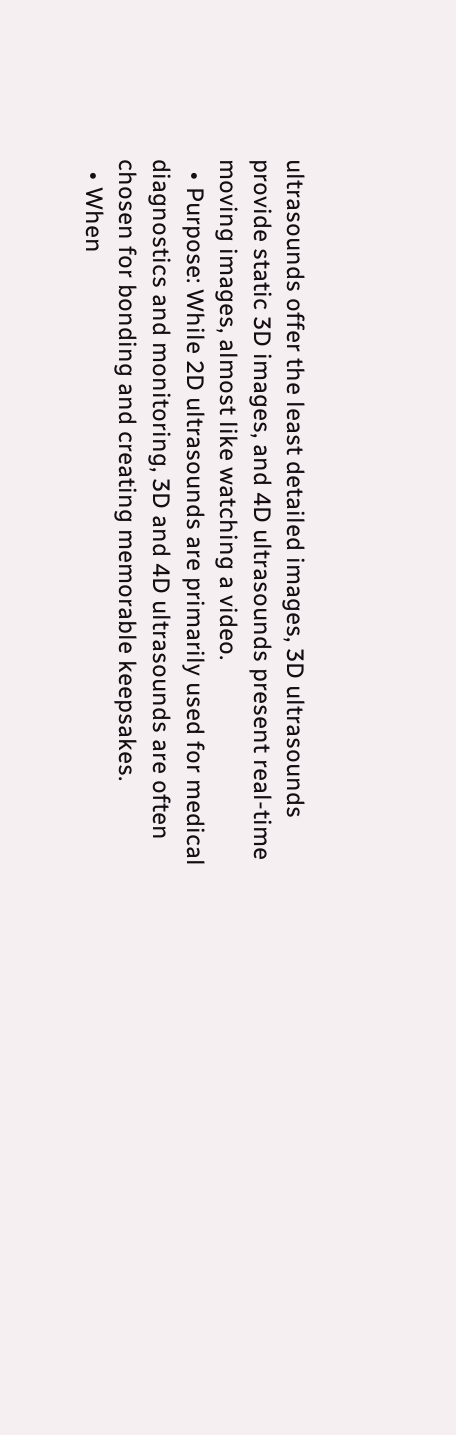ultrasounds offer the least detailed images, 3D ultrasounds provide static 3D images, and 4D ultrasounds present real-time moving images, almost like watching a video.
  • Purpose: While 2D ultrasounds are primarily used for medical diagnostics and monitoring, 3D and 4D ultrasounds are often chosen for bonding and creating memorable keepsakes.
  • When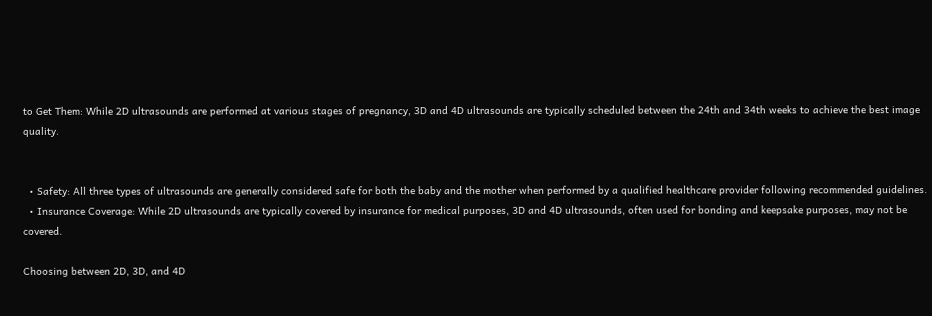to Get Them: While 2D ultrasounds are performed at various stages of pregnancy, 3D and 4D ultrasounds are typically scheduled between the 24th and 34th weeks to achieve the best image quality.


  • Safety: All three types of ultrasounds are generally considered safe for both the baby and the mother when performed by a qualified healthcare provider following recommended guidelines.
  • Insurance Coverage: While 2D ultrasounds are typically covered by insurance for medical purposes, 3D and 4D ultrasounds, often used for bonding and keepsake purposes, may not be covered.

Choosing between 2D, 3D, and 4D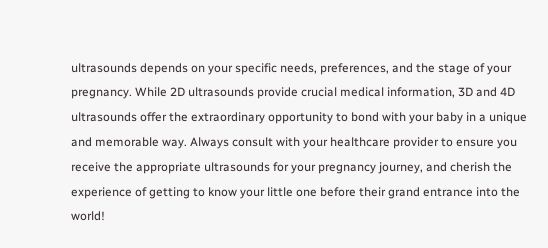ultrasounds depends on your specific needs, preferences, and the stage of your pregnancy. While 2D ultrasounds provide crucial medical information, 3D and 4D ultrasounds offer the extraordinary opportunity to bond with your baby in a unique and memorable way. Always consult with your healthcare provider to ensure you receive the appropriate ultrasounds for your pregnancy journey, and cherish the experience of getting to know your little one before their grand entrance into the world!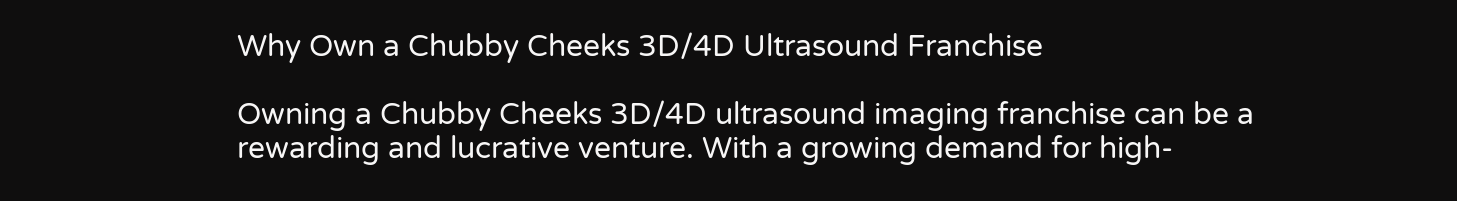Why Own a Chubby Cheeks 3D/4D Ultrasound Franchise

Owning a Chubby Cheeks 3D/4D ultrasound imaging franchise can be a rewarding and lucrative venture. With a growing demand for high-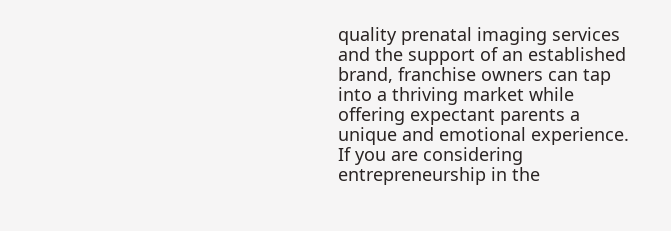quality prenatal imaging services and the support of an established brand, franchise owners can tap into a thriving market while offering expectant parents a unique and emotional experience. If you are considering entrepreneurship in the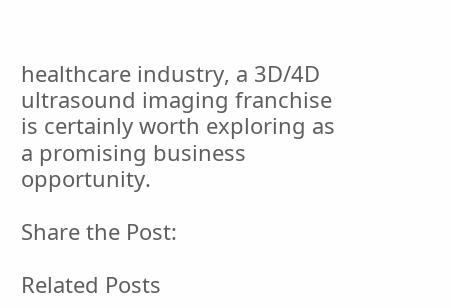healthcare industry, a 3D/4D ultrasound imaging franchise is certainly worth exploring as a promising business opportunity.

Share the Post:

Related Posts